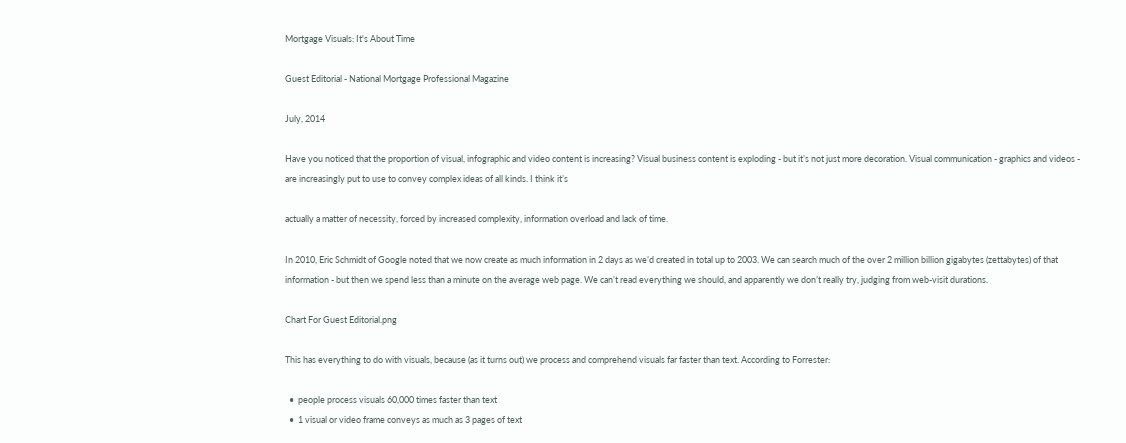Mortgage Visuals: It's About Time

Guest Editorial - National Mortgage Professional Magazine

July, 2014

Have you noticed that the proportion of visual, infographic and video content is increasing? Visual business content is exploding - but it’s not just more decoration. Visual communication - graphics and videos - are increasingly put to use to convey complex ideas of all kinds. I think it’s

actually a matter of necessity, forced by increased complexity, information overload and lack of time.

In 2010, Eric Schmidt of Google noted that we now create as much information in 2 days as we’d created in total up to 2003. We can search much of the over 2 million billion gigabytes (zettabytes) of that information - but then we spend less than a minute on the average web page. We can’t read everything we should, and apparently we don’t really try, judging from web-visit durations.

Chart For Guest Editorial.png

This has everything to do with visuals, because (as it turns out) we process and comprehend visuals far faster than text. According to Forrester:

  •  people process visuals 60,000 times faster than text
  •  1 visual or video frame conveys as much as 3 pages of text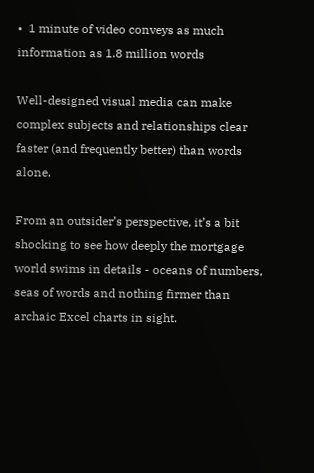•  1 minute of video conveys as much information as 1.8 million words

Well-designed visual media can make complex subjects and relationships clear faster (and frequently better) than words alone.

From an outsider’s perspective, it’s a bit shocking to see how deeply the mortgage world swims in details - oceans of numbers, seas of words and nothing firmer than archaic Excel charts in sight.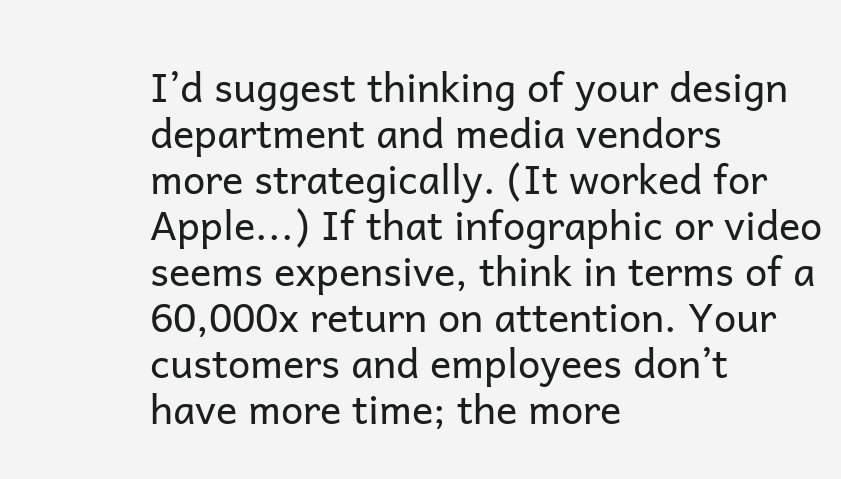I’d suggest thinking of your design department and media vendors more strategically. (It worked for Apple...) If that infographic or video seems expensive, think in terms of a 60,000x return on attention. Your customers and employees don’t have more time; the more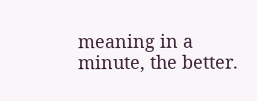meaning in a minute, the better.